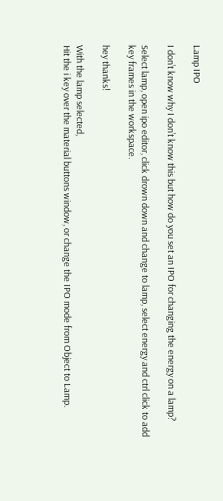Lamp IPO

I don’t know why I don’t know this but how do you set an IPO for changing the energy on a lamp?

Select lamp, open ipo editor, click drown down and change to lamp, select energy and ctrl click to add key frames in the workspace.

hey thanks!

With the lamp selected,
Hit the i key over the material buttons window, or change the IPO mode from Object to Lamp.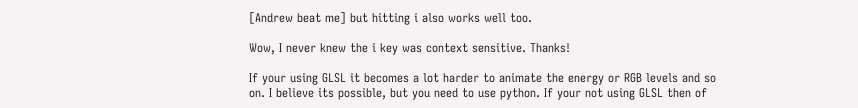[Andrew beat me] but hitting i also works well too.

Wow, I never knew the i key was context sensitive. Thanks!

If your using GLSL it becomes a lot harder to animate the energy or RGB levels and so on. I believe its possible, but you need to use python. If your not using GLSL then of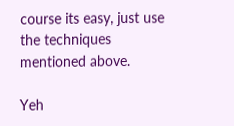course its easy, just use the techniques mentioned above.

Yeh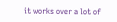it works over a lot of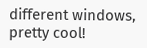different windows, pretty cool!